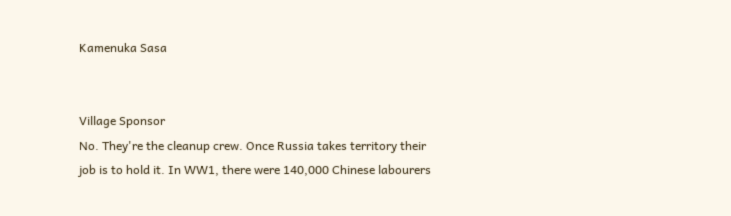Kamenuka Sasa


Village Sponsor
No. They're the cleanup crew. Once Russia takes territory their job is to hold it. In WW1, there were 140,000 Chinese labourers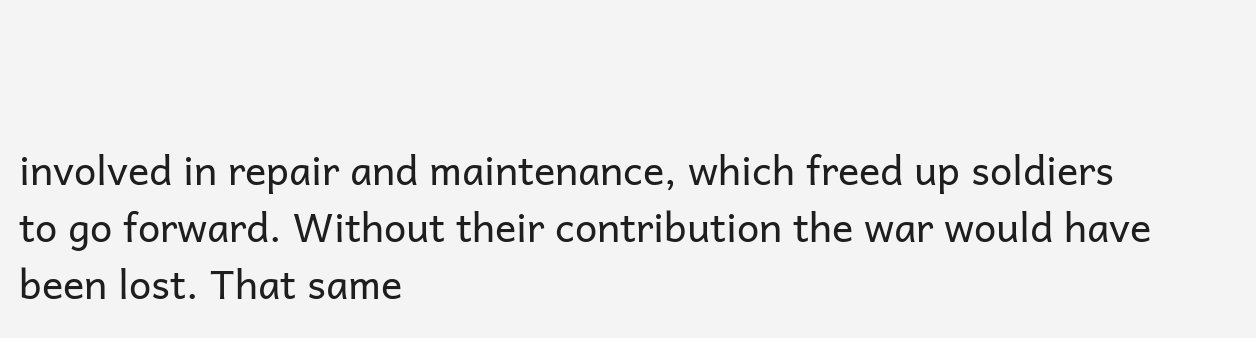involved in repair and maintenance, which freed up soldiers to go forward. Without their contribution the war would have been lost. That same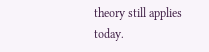theory still applies today.